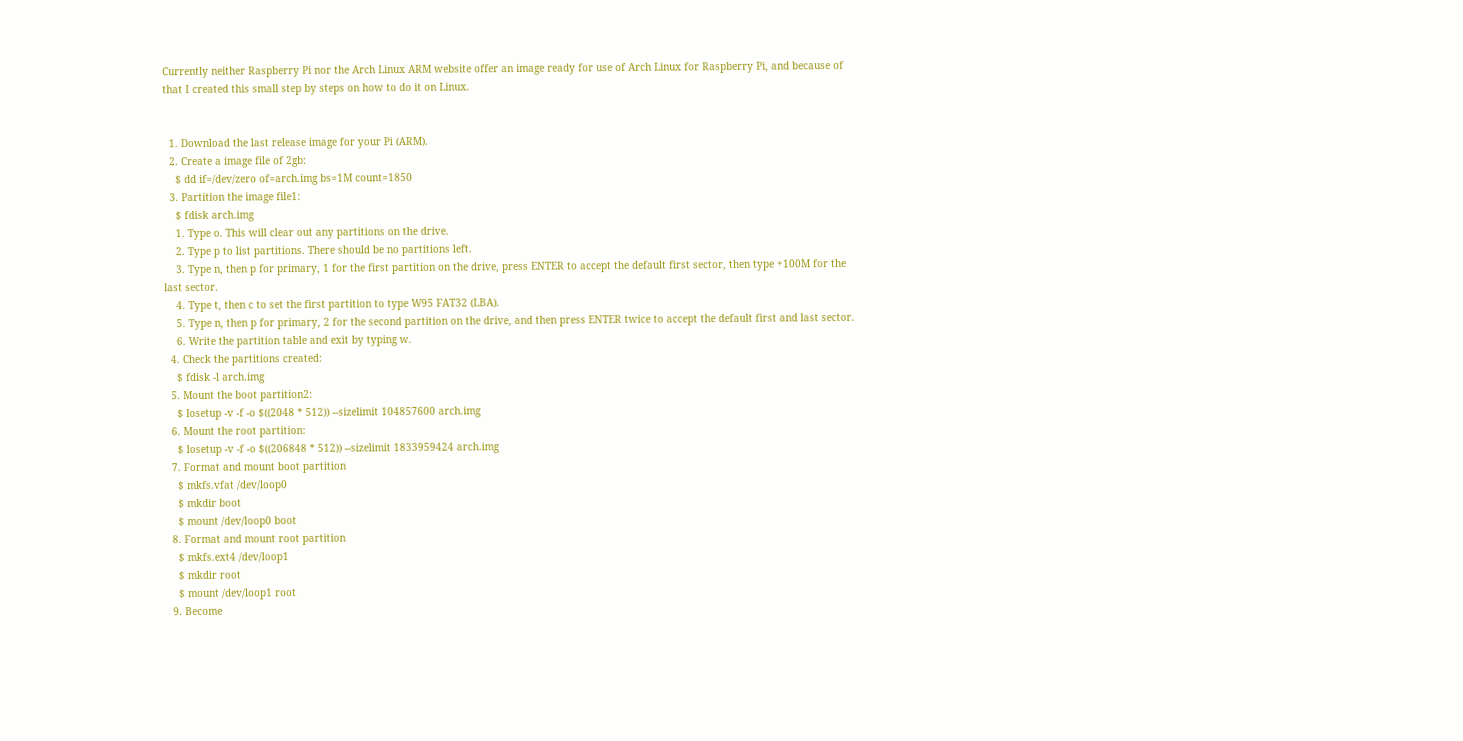Currently neither Raspberry Pi nor the Arch Linux ARM website offer an image ready for use of Arch Linux for Raspberry Pi, and because of that I created this small step by steps on how to do it on Linux.


  1. Download the last release image for your Pi (ARM).
  2. Create a image file of 2gb:
    $ dd if=/dev/zero of=arch.img bs=1M count=1850
  3. Partition the image file1:
    $ fdisk arch.img
    1. Type o. This will clear out any partitions on the drive.
    2. Type p to list partitions. There should be no partitions left.
    3. Type n, then p for primary, 1 for the first partition on the drive, press ENTER to accept the default first sector, then type +100M for the last sector.
    4. Type t, then c to set the first partition to type W95 FAT32 (LBA).
    5. Type n, then p for primary, 2 for the second partition on the drive, and then press ENTER twice to accept the default first and last sector.
    6. Write the partition table and exit by typing w.
  4. Check the partitions created:
    $ fdisk -l arch.img
  5. Mount the boot partition2:
    $ losetup -v -f -o $((2048 * 512)) --sizelimit 104857600 arch.img
  6. Mount the root partition:
    $ losetup -v -f -o $((206848 * 512)) --sizelimit 1833959424 arch.img
  7. Format and mount boot partition
    $ mkfs.vfat /dev/loop0
    $ mkdir boot
    $ mount /dev/loop0 boot
  8. Format and mount root partition
    $ mkfs.ext4 /dev/loop1
    $ mkdir root
    $ mount /dev/loop1 root
  9. Become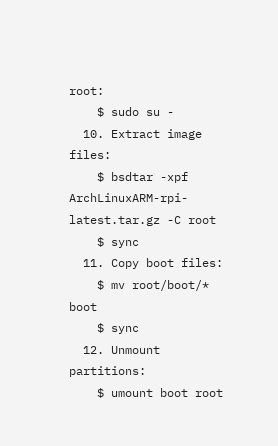root:
    $ sudo su -
  10. Extract image files:
    $ bsdtar -xpf ArchLinuxARM-rpi-latest.tar.gz -C root
    $ sync
  11. Copy boot files:
    $ mv root/boot/* boot
    $ sync
  12. Unmount partitions:
    $ umount boot root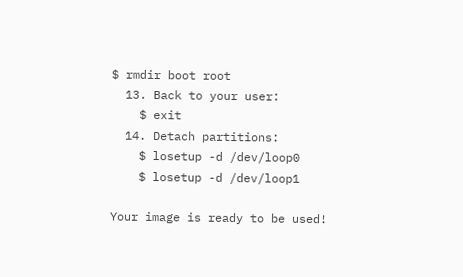$ rmdir boot root
  13. Back to your user:
    $ exit
  14. Detach partitions:
    $ losetup -d /dev/loop0
    $ losetup -d /dev/loop1

Your image is ready to be used!